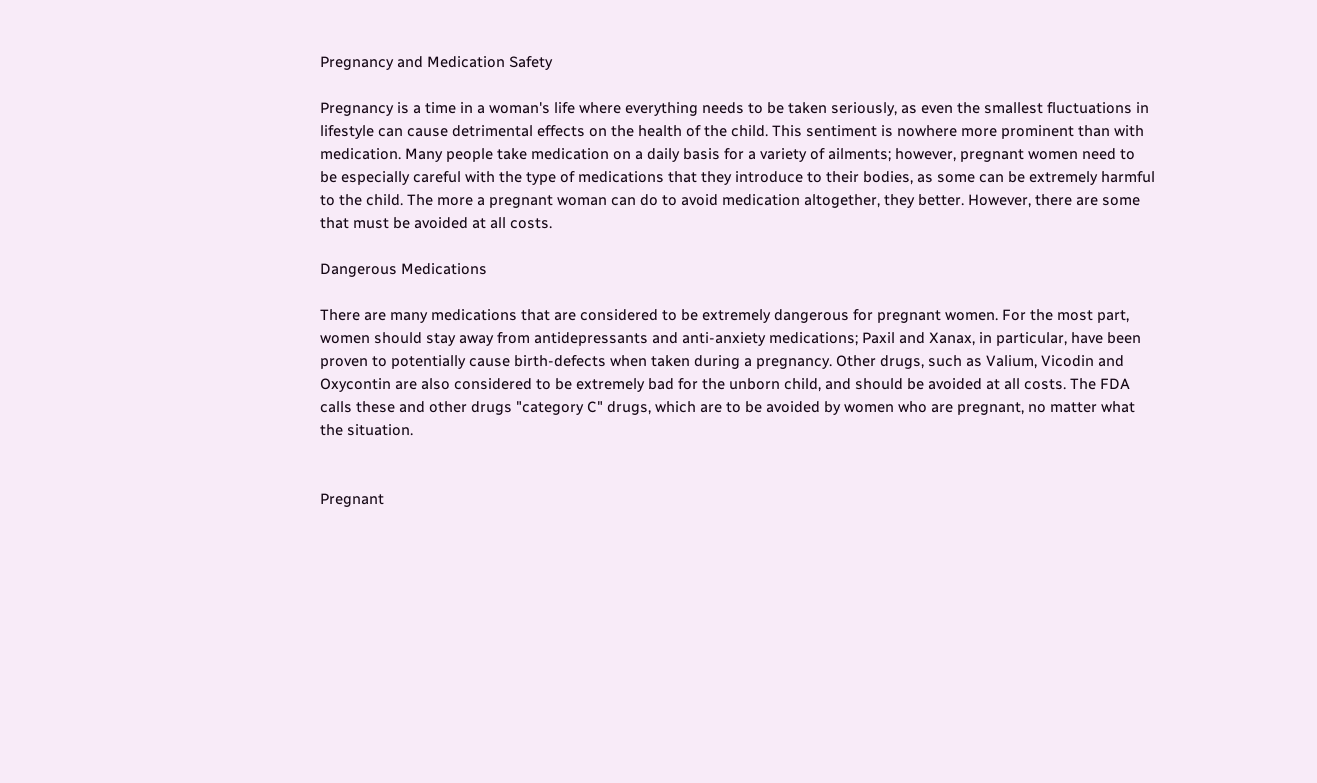Pregnancy and Medication Safety

Pregnancy is a time in a woman's life where everything needs to be taken seriously, as even the smallest fluctuations in lifestyle can cause detrimental effects on the health of the child. This sentiment is nowhere more prominent than with medication. Many people take medication on a daily basis for a variety of ailments; however, pregnant women need to be especially careful with the type of medications that they introduce to their bodies, as some can be extremely harmful to the child. The more a pregnant woman can do to avoid medication altogether, they better. However, there are some that must be avoided at all costs.

Dangerous Medications

There are many medications that are considered to be extremely dangerous for pregnant women. For the most part, women should stay away from antidepressants and anti-anxiety medications; Paxil and Xanax, in particular, have been proven to potentially cause birth-defects when taken during a pregnancy. Other drugs, such as Valium, Vicodin and Oxycontin are also considered to be extremely bad for the unborn child, and should be avoided at all costs. The FDA calls these and other drugs "category C" drugs, which are to be avoided by women who are pregnant, no matter what the situation.


Pregnant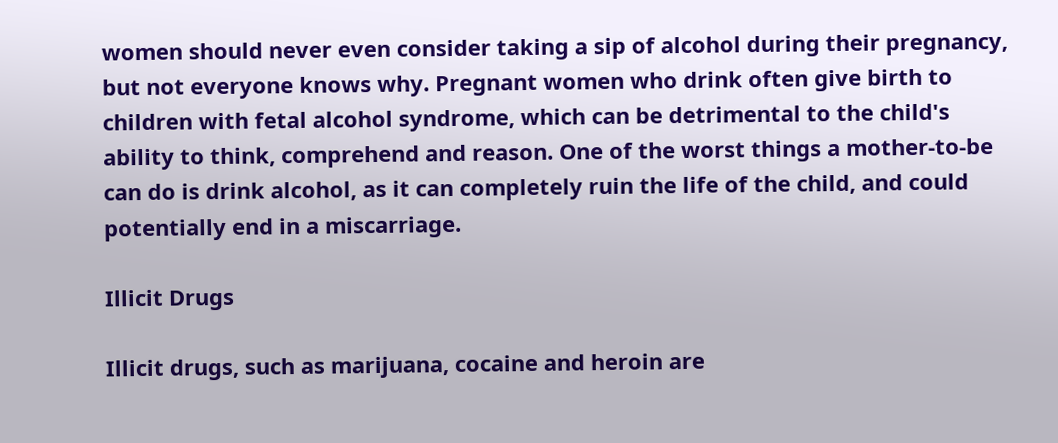women should never even consider taking a sip of alcohol during their pregnancy, but not everyone knows why. Pregnant women who drink often give birth to children with fetal alcohol syndrome, which can be detrimental to the child's ability to think, comprehend and reason. One of the worst things a mother-to-be can do is drink alcohol, as it can completely ruin the life of the child, and could potentially end in a miscarriage.

Illicit Drugs

Illicit drugs, such as marijuana, cocaine and heroin are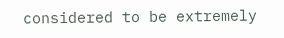considered to be extremely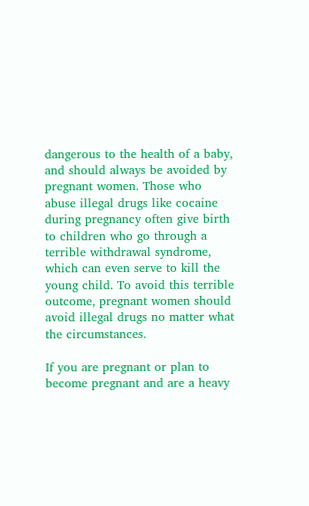dangerous to the health of a baby, and should always be avoided by pregnant women. Those who abuse illegal drugs like cocaine during pregnancy often give birth to children who go through a terrible withdrawal syndrome, which can even serve to kill the young child. To avoid this terrible outcome, pregnant women should avoid illegal drugs no matter what the circumstances.

If you are pregnant or plan to become pregnant and are a heavy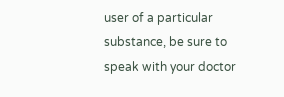user of a particular substance, be sure to speak with your doctor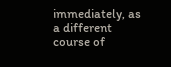immediately, as a different course of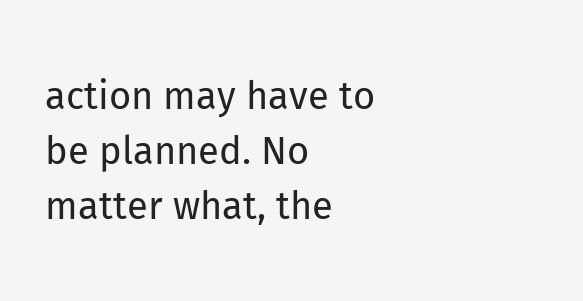action may have to be planned. No matter what, the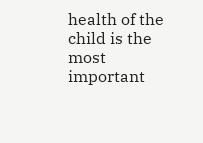health of the child is the most important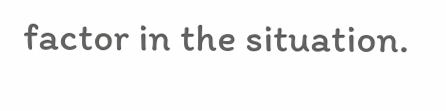factor in the situation.